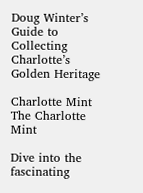Doug Winter’s Guide to Collecting Charlotte’s Golden Heritage

Charlotte Mint
The Charlotte Mint

Dive into the fascinating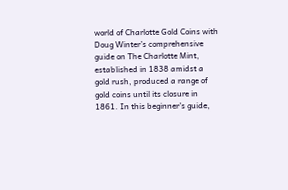world of Charlotte Gold Coins with Doug Winter’s comprehensive guide on The Charlotte Mint, established in 1838 amidst a gold rush, produced a range of gold coins until its closure in 1861. In this beginner’s guide,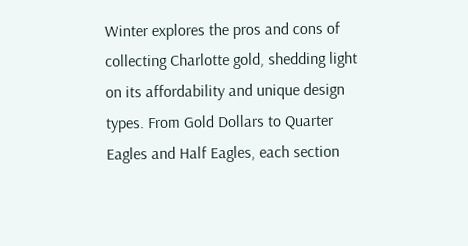Winter explores the pros and cons of collecting Charlotte gold, shedding light on its affordability and unique design types. From Gold Dollars to Quarter Eagles and Half Eagles, each section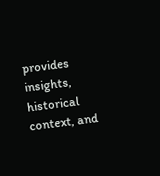provides insights, historical context, and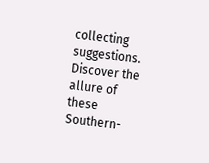collecting suggestions. Discover the allure of these Southern-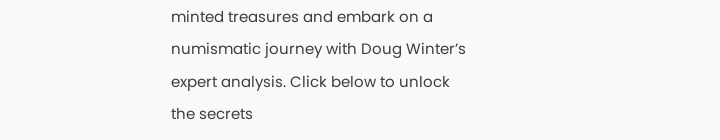minted treasures and embark on a numismatic journey with Doug Winter’s expert analysis. Click below to unlock the secrets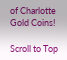of Charlotte Gold Coins!

Scroll to Top